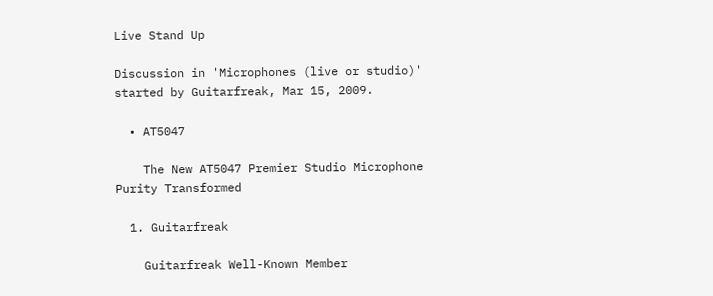Live Stand Up

Discussion in 'Microphones (live or studio)' started by Guitarfreak, Mar 15, 2009.

  • AT5047

    The New AT5047 Premier Studio Microphone Purity Transformed

  1. Guitarfreak

    Guitarfreak Well-Known Member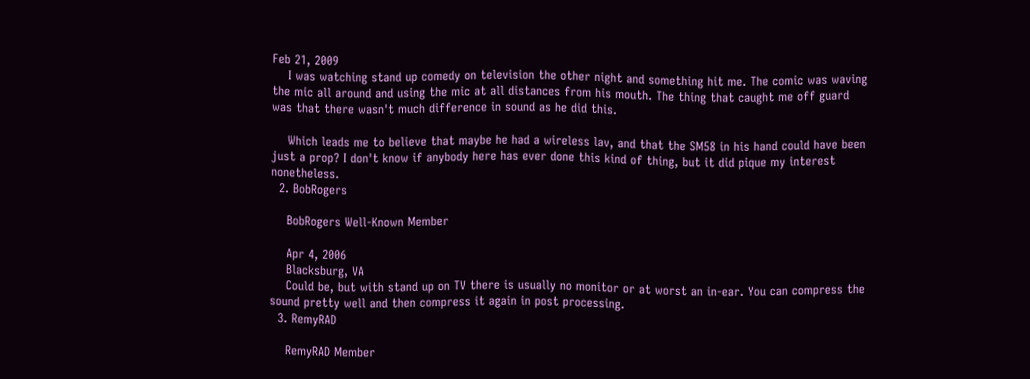Feb 21, 2009
    I was watching stand up comedy on television the other night and something hit me. The comic was waving the mic all around and using the mic at all distances from his mouth. The thing that caught me off guard was that there wasn't much difference in sound as he did this.

    Which leads me to believe that maybe he had a wireless lav, and that the SM58 in his hand could have been just a prop? I don't know if anybody here has ever done this kind of thing, but it did pique my interest nonetheless.
  2. BobRogers

    BobRogers Well-Known Member

    Apr 4, 2006
    Blacksburg, VA
    Could be, but with stand up on TV there is usually no monitor or at worst an in-ear. You can compress the sound pretty well and then compress it again in post processing.
  3. RemyRAD

    RemyRAD Member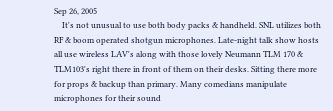Sep 26, 2005
    It's not unusual to use both body packs & handheld. SNL utilizes both RF & boom operated shotgun microphones. Late-night talk show hosts all use wireless LAV's along with those lovely Neumann TLM 170 & TLM103's right there in front of them on their desks. Sitting there more for props & backup than primary. Many comedians manipulate microphones for their sound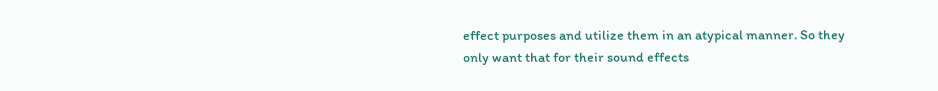effect purposes and utilize them in an atypical manner. So they only want that for their sound effects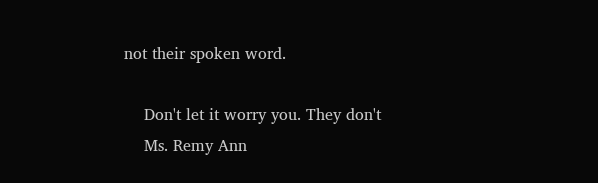not their spoken word.

    Don't let it worry you. They don't
    Ms. Remy Ann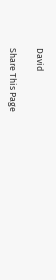David

Share This Page